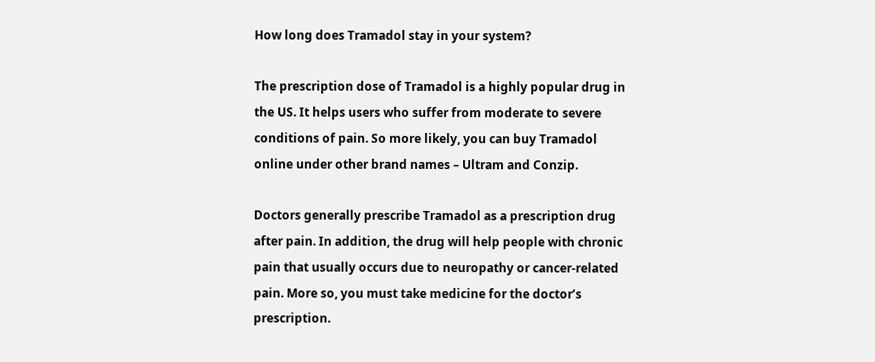How long does Tramadol stay in your system?

The prescription dose of Tramadol is a highly popular drug in the US. It helps users who suffer from moderate to severe conditions of pain. So more likely, you can buy Tramadol online under other brand names – Ultram and Conzip.

Doctors generally prescribe Tramadol as a prescription drug after pain. In addition, the drug will help people with chronic pain that usually occurs due to neuropathy or cancer-related pain. More so, you must take medicine for the doctor’s prescription.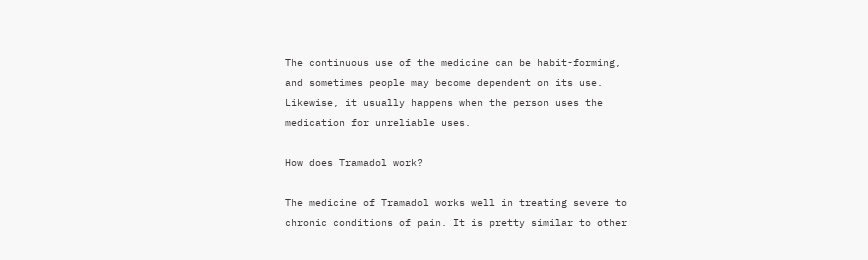The continuous use of the medicine can be habit-forming, and sometimes people may become dependent on its use. Likewise, it usually happens when the person uses the medication for unreliable uses.

How does Tramadol work?

The medicine of Tramadol works well in treating severe to chronic conditions of pain. It is pretty similar to other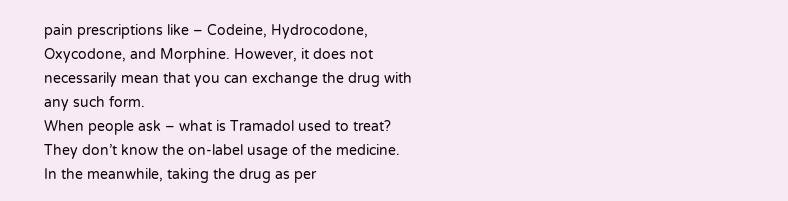pain prescriptions like – Codeine, Hydrocodone, Oxycodone, and Morphine. However, it does not necessarily mean that you can exchange the drug with any such form.
When people ask – what is Tramadol used to treat? They don’t know the on-label usage of the medicine. In the meanwhile, taking the drug as per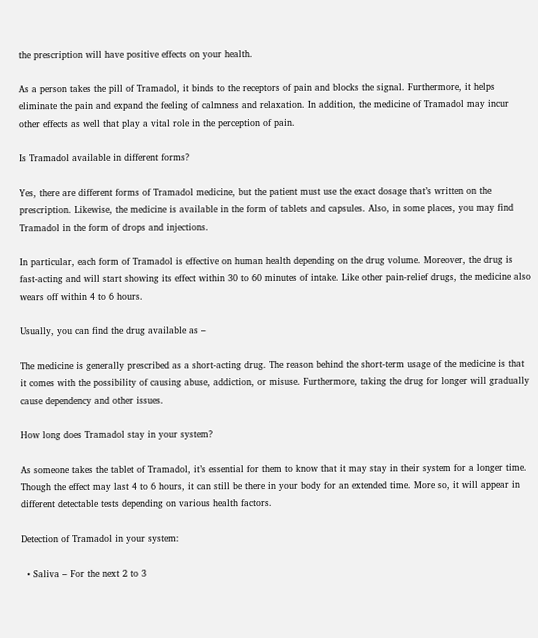the prescription will have positive effects on your health.

As a person takes the pill of Tramadol, it binds to the receptors of pain and blocks the signal. Furthermore, it helps eliminate the pain and expand the feeling of calmness and relaxation. In addition, the medicine of Tramadol may incur other effects as well that play a vital role in the perception of pain.

Is Tramadol available in different forms?

Yes, there are different forms of Tramadol medicine, but the patient must use the exact dosage that’s written on the prescription. Likewise, the medicine is available in the form of tablets and capsules. Also, in some places, you may find Tramadol in the form of drops and injections.

In particular, each form of Tramadol is effective on human health depending on the drug volume. Moreover, the drug is fast-acting and will start showing its effect within 30 to 60 minutes of intake. Like other pain-relief drugs, the medicine also wears off within 4 to 6 hours.

Usually, you can find the drug available as –

The medicine is generally prescribed as a short-acting drug. The reason behind the short-term usage of the medicine is that it comes with the possibility of causing abuse, addiction, or misuse. Furthermore, taking the drug for longer will gradually cause dependency and other issues.

How long does Tramadol stay in your system?

As someone takes the tablet of Tramadol, it’s essential for them to know that it may stay in their system for a longer time. Though the effect may last 4 to 6 hours, it can still be there in your body for an extended time. More so, it will appear in different detectable tests depending on various health factors.

Detection of Tramadol in your system:

  • Saliva – For the next 2 to 3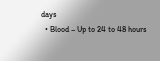days
  • Blood – Up to 24 to 48 hours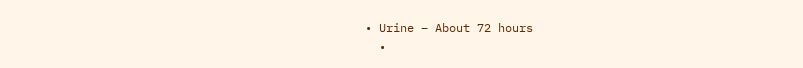• Urine – About 72 hours
  •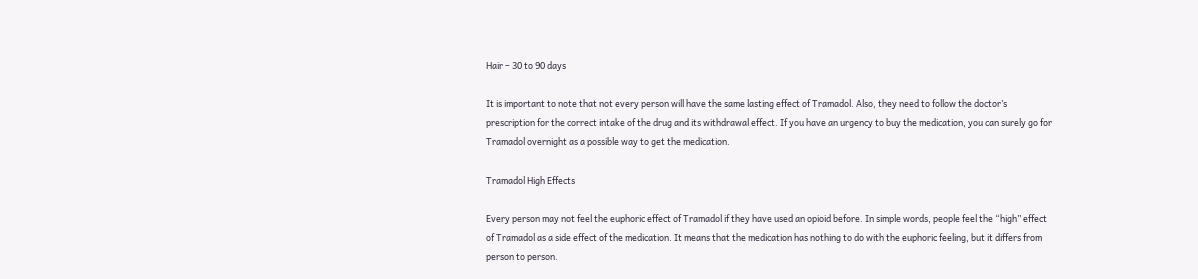Hair – 30 to 90 days

It is important to note that not every person will have the same lasting effect of Tramadol. Also, they need to follow the doctor’s prescription for the correct intake of the drug and its withdrawal effect. If you have an urgency to buy the medication, you can surely go for Tramadol overnight as a possible way to get the medication.

Tramadol High Effects

Every person may not feel the euphoric effect of Tramadol if they have used an opioid before. In simple words, people feel the “high” effect of Tramadol as a side effect of the medication. It means that the medication has nothing to do with the euphoric feeling, but it differs from person to person.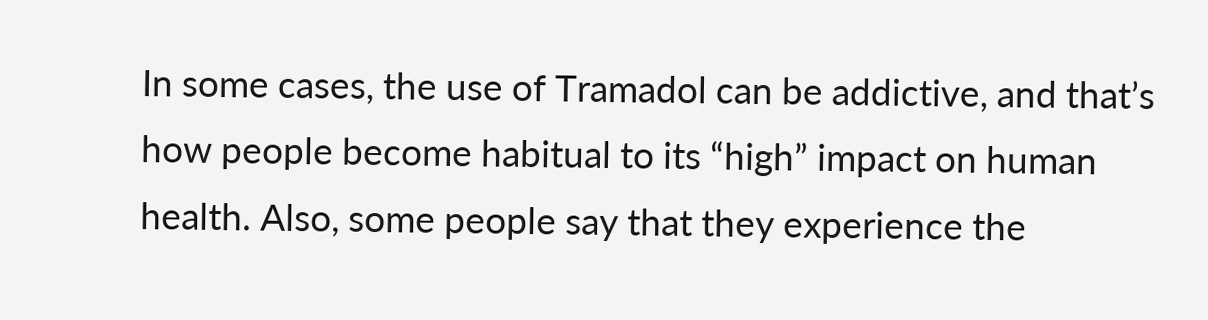In some cases, the use of Tramadol can be addictive, and that’s how people become habitual to its “high” impact on human health. Also, some people say that they experience the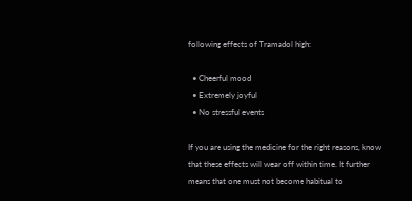following effects of Tramadol high:

  • Cheerful mood
  • Extremely joyful
  • No stressful events

If you are using the medicine for the right reasons, know that these effects will wear off within time. It further means that one must not become habitual to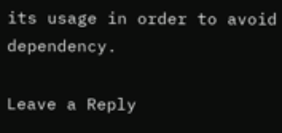its usage in order to avoid dependency.

Leave a Reply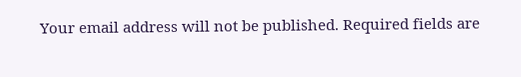Your email address will not be published. Required fields are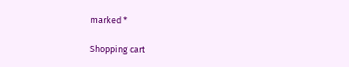marked *

Shopping cart